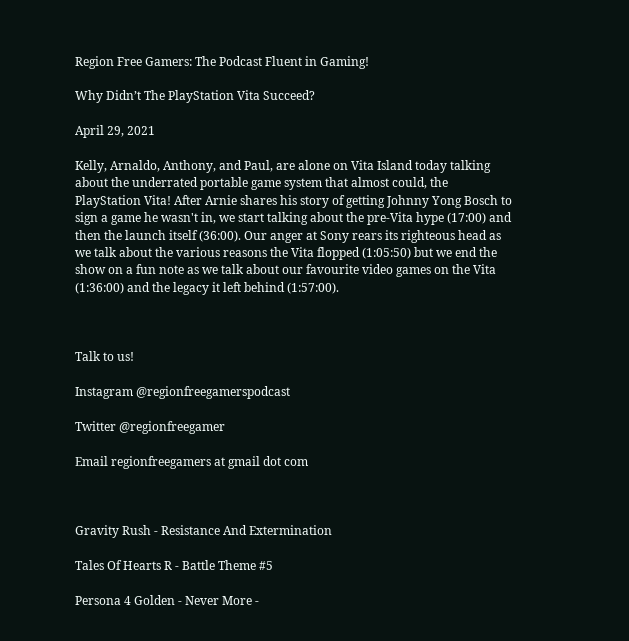Region Free Gamers: The Podcast Fluent in Gaming!

Why Didn’t The PlayStation Vita Succeed?

April 29, 2021

Kelly, Arnaldo, Anthony, and Paul, are alone on Vita Island today talking about the underrated portable game system that almost could, the PlayStation Vita! After Arnie shares his story of getting Johnny Yong Bosch to sign a game he wasn't in, we start talking about the pre-Vita hype (17:00) and then the launch itself (36:00). Our anger at Sony rears its righteous head as we talk about the various reasons the Vita flopped (1:05:50) but we end the show on a fun note as we talk about our favourite video games on the Vita (1:36:00) and the legacy it left behind (1:57:00).



Talk to us!

Instagram @regionfreegamerspodcast

Twitter @regionfreegamer

Email regionfreegamers at gmail dot com



Gravity Rush - Resistance And Extermination

Tales Of Hearts R - Battle Theme #5

Persona 4 Golden - Never More -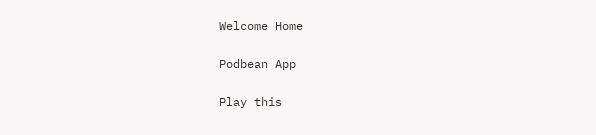Welcome Home

Podbean App

Play this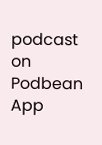podcast on Podbean App